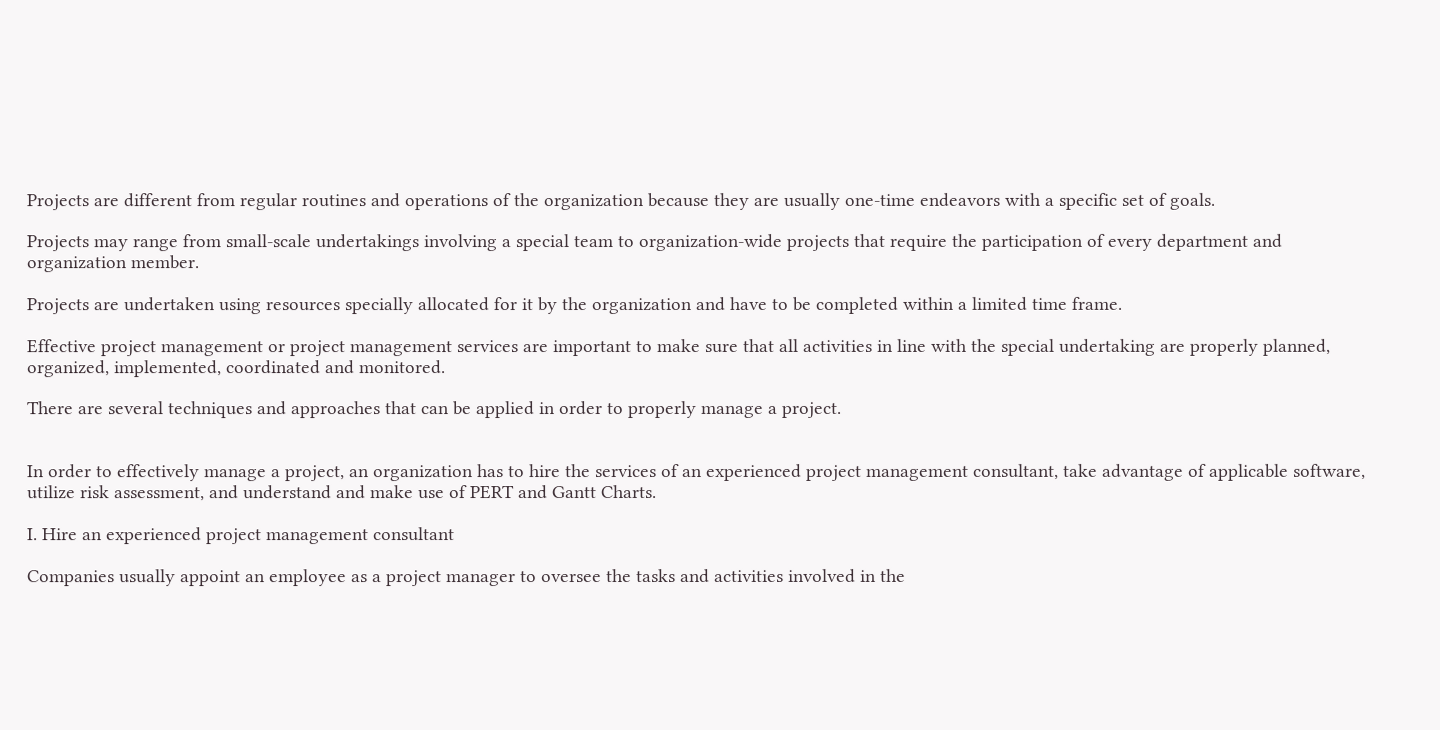Projects are different from regular routines and operations of the organization because they are usually one-time endeavors with a specific set of goals.

Projects may range from small-scale undertakings involving a special team to organization-wide projects that require the participation of every department and organization member.

Projects are undertaken using resources specially allocated for it by the organization and have to be completed within a limited time frame.

Effective project management or project management services are important to make sure that all activities in line with the special undertaking are properly planned, organized, implemented, coordinated and monitored.

There are several techniques and approaches that can be applied in order to properly manage a project.


In order to effectively manage a project, an organization has to hire the services of an experienced project management consultant, take advantage of applicable software, utilize risk assessment, and understand and make use of PERT and Gantt Charts.

I. Hire an experienced project management consultant

Companies usually appoint an employee as a project manager to oversee the tasks and activities involved in the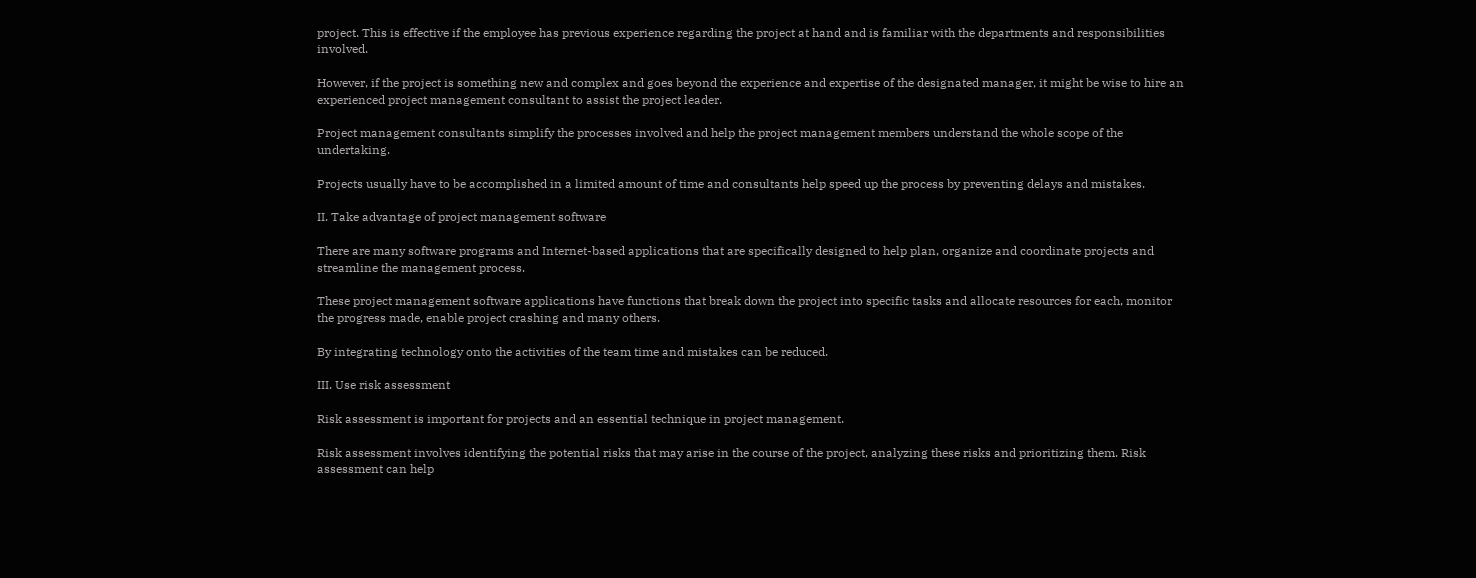project. This is effective if the employee has previous experience regarding the project at hand and is familiar with the departments and responsibilities involved.

However, if the project is something new and complex and goes beyond the experience and expertise of the designated manager, it might be wise to hire an experienced project management consultant to assist the project leader.

Project management consultants simplify the processes involved and help the project management members understand the whole scope of the undertaking.

Projects usually have to be accomplished in a limited amount of time and consultants help speed up the process by preventing delays and mistakes.

II. Take advantage of project management software

There are many software programs and Internet-based applications that are specifically designed to help plan, organize and coordinate projects and streamline the management process.

These project management software applications have functions that break down the project into specific tasks and allocate resources for each, monitor the progress made, enable project crashing and many others.

By integrating technology onto the activities of the team time and mistakes can be reduced.

III. Use risk assessment

Risk assessment is important for projects and an essential technique in project management.

Risk assessment involves identifying the potential risks that may arise in the course of the project, analyzing these risks and prioritizing them. Risk assessment can help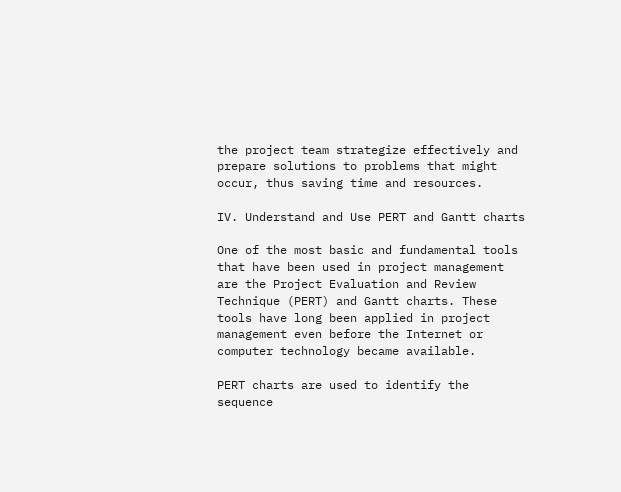the project team strategize effectively and prepare solutions to problems that might occur, thus saving time and resources.

IV. Understand and Use PERT and Gantt charts

One of the most basic and fundamental tools that have been used in project management are the Project Evaluation and Review Technique (PERT) and Gantt charts. These tools have long been applied in project management even before the Internet or computer technology became available.

PERT charts are used to identify the sequence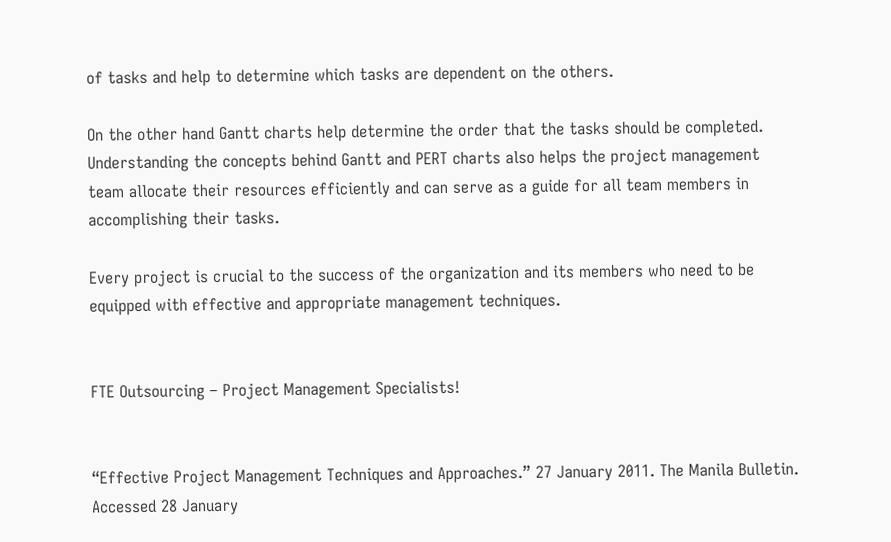of tasks and help to determine which tasks are dependent on the others.

On the other hand Gantt charts help determine the order that the tasks should be completed. Understanding the concepts behind Gantt and PERT charts also helps the project management team allocate their resources efficiently and can serve as a guide for all team members in accomplishing their tasks.

Every project is crucial to the success of the organization and its members who need to be equipped with effective and appropriate management techniques.


FTE Outsourcing – Project Management Specialists!


“Effective Project Management Techniques and Approaches.” 27 January 2011. The Manila Bulletin. Accessed 28 January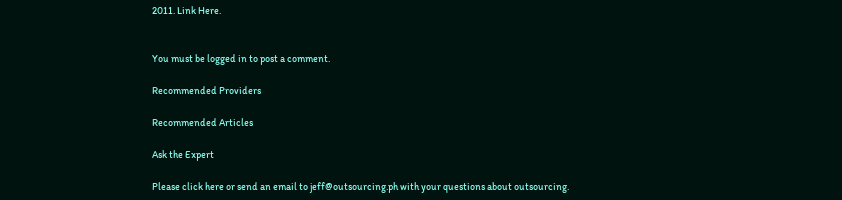2011. Link Here.


You must be logged in to post a comment.

Recommended Providers

Recommended Articles

Ask the Expert

Please click here or send an email to jeff@outsourcing.ph with your questions about outsourcing.